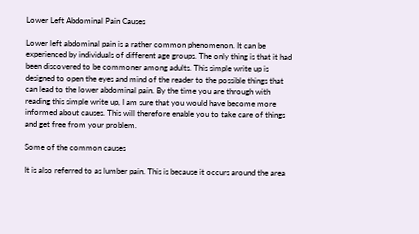Lower Left Abdominal Pain Causes

Lower left abdominal pain is a rather common phenomenon. It can be experienced by individuals of different age groups. The only thing is that it had been discovered to be commoner among adults. This simple write up is designed to open the eyes and mind of the reader to the possible things that can lead to the lower abdominal pain. By the time you are through with reading this simple write up, I am sure that you would have become more informed about causes. This will therefore enable you to take care of things and get free from your problem.

Some of the common causes

It is also referred to as lumber pain. This is because it occurs around the area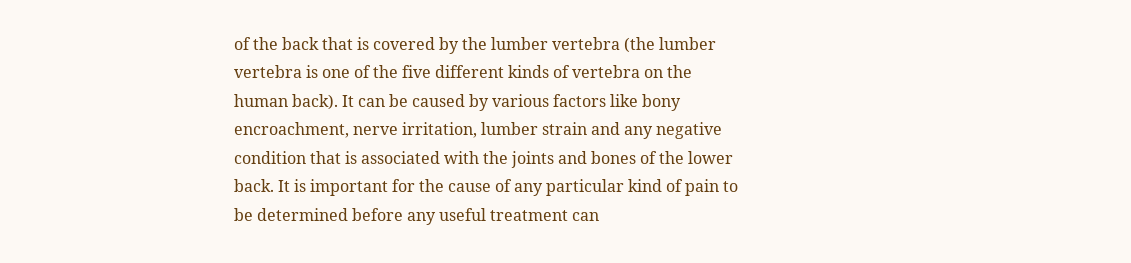of the back that is covered by the lumber vertebra (the lumber vertebra is one of the five different kinds of vertebra on the human back). It can be caused by various factors like bony encroachment, nerve irritation, lumber strain and any negative condition that is associated with the joints and bones of the lower back. It is important for the cause of any particular kind of pain to be determined before any useful treatment can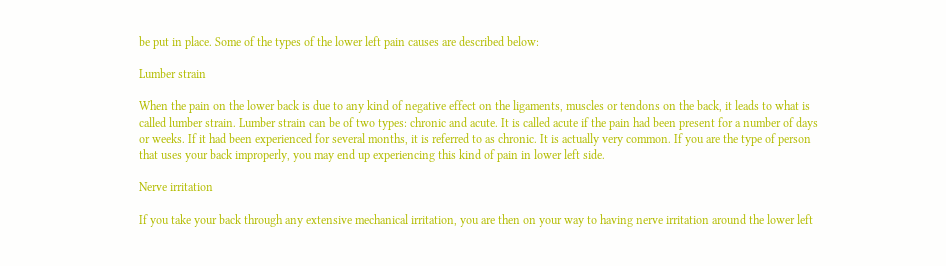be put in place. Some of the types of the lower left pain causes are described below:

Lumber strain

When the pain on the lower back is due to any kind of negative effect on the ligaments, muscles or tendons on the back, it leads to what is called lumber strain. Lumber strain can be of two types: chronic and acute. It is called acute if the pain had been present for a number of days or weeks. If it had been experienced for several months, it is referred to as chronic. It is actually very common. If you are the type of person that uses your back improperly, you may end up experiencing this kind of pain in lower left side.

Nerve irritation

If you take your back through any extensive mechanical irritation, you are then on your way to having nerve irritation around the lower left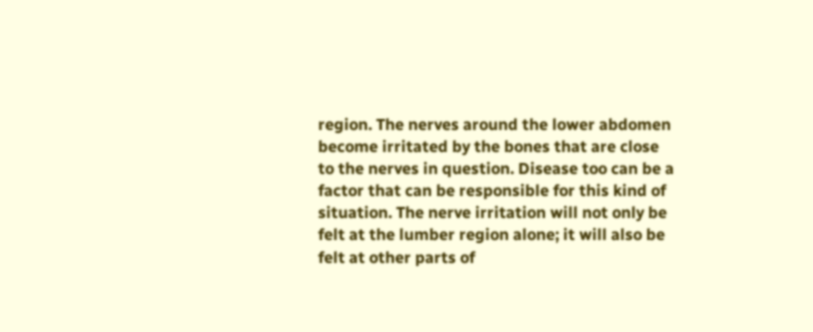region. The nerves around the lower abdomen become irritated by the bones that are close to the nerves in question. Disease too can be a factor that can be responsible for this kind of situation. The nerve irritation will not only be felt at the lumber region alone; it will also be felt at other parts of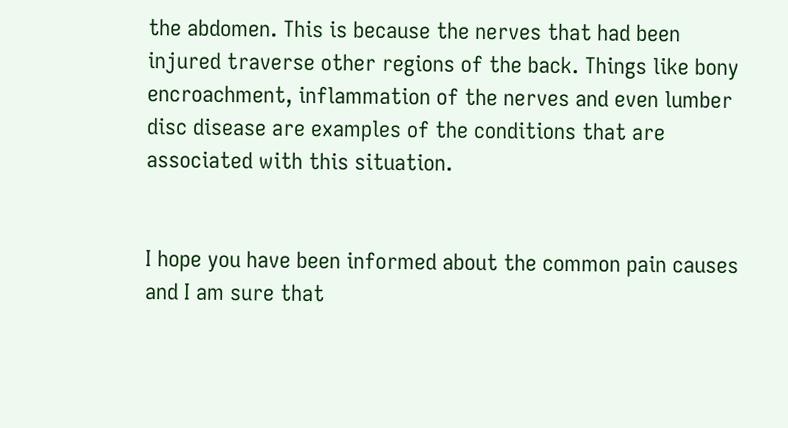the abdomen. This is because the nerves that had been injured traverse other regions of the back. Things like bony encroachment, inflammation of the nerves and even lumber disc disease are examples of the conditions that are associated with this situation.


I hope you have been informed about the common pain causes and I am sure that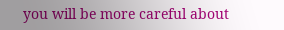you will be more careful about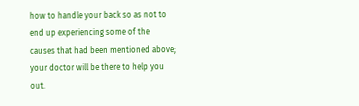how to handle your back so as not to end up experiencing some of the causes that had been mentioned above; your doctor will be there to help you out.